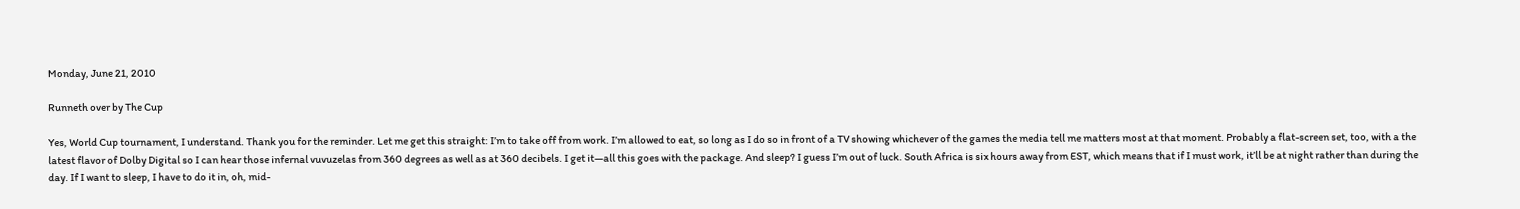Monday, June 21, 2010

Runneth over by The Cup

Yes, World Cup tournament, I understand. Thank you for the reminder. Let me get this straight: I’m to take off from work. I’m allowed to eat, so long as I do so in front of a TV showing whichever of the games the media tell me matters most at that moment. Probably a flat-screen set, too, with a the latest flavor of Dolby Digital so I can hear those infernal vuvuzelas from 360 degrees as well as at 360 decibels. I get it—all this goes with the package. And sleep? I guess I’m out of luck. South Africa is six hours away from EST, which means that if I must work, it’ll be at night rather than during the day. If I want to sleep, I have to do it in, oh, mid-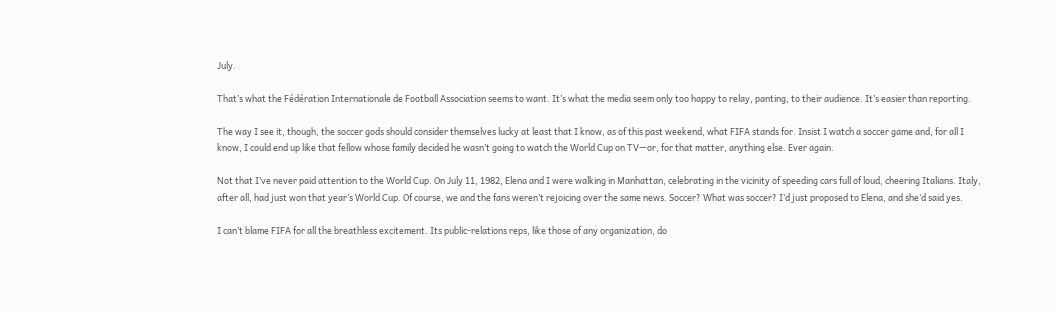July.

That’s what the Fédération Internationale de Football Association seems to want. It’s what the media seem only too happy to relay, panting, to their audience. It’s easier than reporting.

The way I see it, though, the soccer gods should consider themselves lucky at least that I know, as of this past weekend, what FIFA stands for. Insist I watch a soccer game and, for all I know, I could end up like that fellow whose family decided he wasn’t going to watch the World Cup on TV—or, for that matter, anything else. Ever again.

Not that I’ve never paid attention to the World Cup. On July 11, 1982, Elena and I were walking in Manhattan, celebrating in the vicinity of speeding cars full of loud, cheering Italians. Italy, after all, had just won that year’s World Cup. Of course, we and the fans weren’t rejoicing over the same news. Soccer? What was soccer? I’d just proposed to Elena, and she’d said yes.

I can’t blame FIFA for all the breathless excitement. Its public-relations reps, like those of any organization, do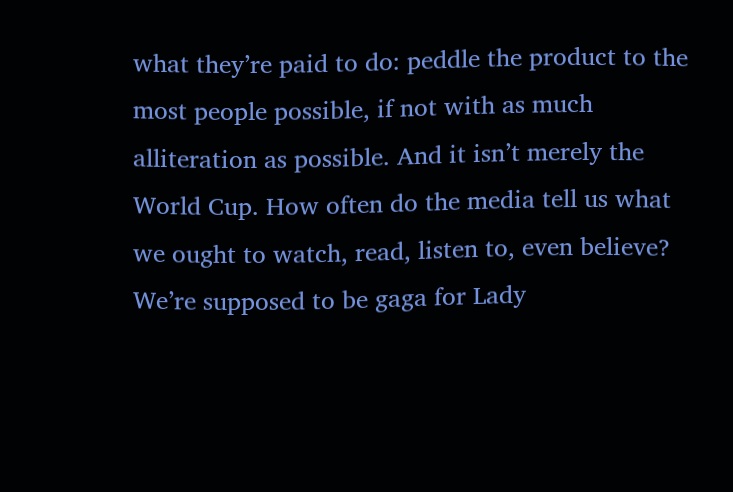what they’re paid to do: peddle the product to the most people possible, if not with as much alliteration as possible. And it isn’t merely the World Cup. How often do the media tell us what we ought to watch, read, listen to, even believe? We’re supposed to be gaga for Lady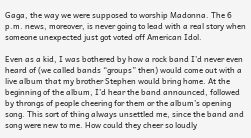Gaga, the way we were supposed to worship Madonna. The 6 p.m. news, moreover, is never going to lead with a real story when someone unexpected just got voted off American Idol.

Even as a kid, I was bothered by how a rock band I’d never even heard of (we called bands “groups” then) would come out with a live album that my brother Stephen would bring home. At the beginning of the album, I’d hear the band announced, followed by throngs of people cheering for them or the album’s opening song. This sort of thing always unsettled me, since the band and song were new to me. How could they cheer so loudly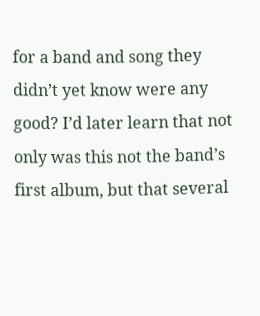for a band and song they didn’t yet know were any good? I’d later learn that not only was this not the band’s first album, but that several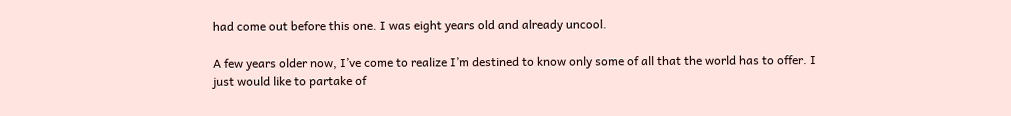had come out before this one. I was eight years old and already uncool.

A few years older now, I’ve come to realize I’m destined to know only some of all that the world has to offer. I just would like to partake of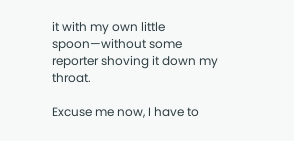it with my own little spoon—without some reporter shoving it down my throat.

Excuse me now, I have to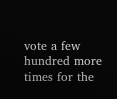vote a few hundred more times for the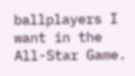ballplayers I want in the All-Star Game.